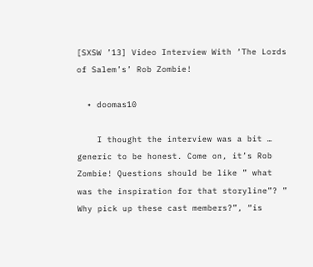[SXSW ’13] Video Interview With ‘The Lords of Salem’s’ Rob Zombie!

  • doomas10

    I thought the interview was a bit … generic to be honest. Come on, it’s Rob Zombie! Questions should be like ” what was the inspiration for that storyline”? ” Why pick up these cast members?”, “is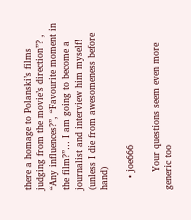there a homage to Polanski’s films judging from the movie’s direction”? , “Any influences?”, “Favourite moment in the film?”… I am going to become a journalist and interview him myself! (unless I die from awesomeness before hand)

    • joe666

      Your questions seem even more generic too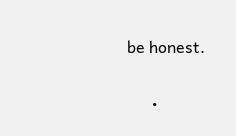be honest.

      •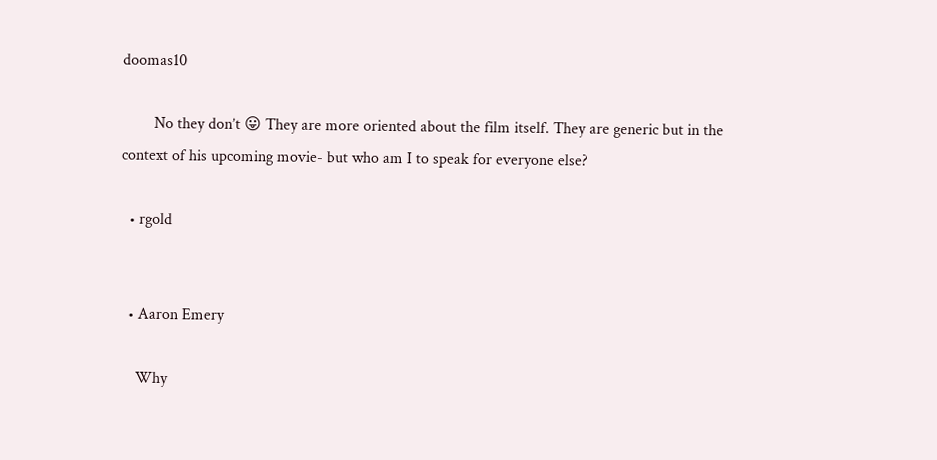doomas10

        No they don’t 😛 They are more oriented about the film itself. They are generic but in the context of his upcoming movie- but who am I to speak for everyone else?

  • rgold


  • Aaron Emery

    Why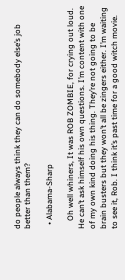do people always think they can do somebody else’s job better than them?

  • Alabama-Sharp

    Oh well whiners, It was ROB ZOMBIE, for crying out loud. He can’t ask himself his own questions. I’m content with one of my own kind doing his thing. They’re not going to be brain busters but they won’t all be zingers either. I’m waiting to see it, Rob. I think it’s past time for a good witch movie.